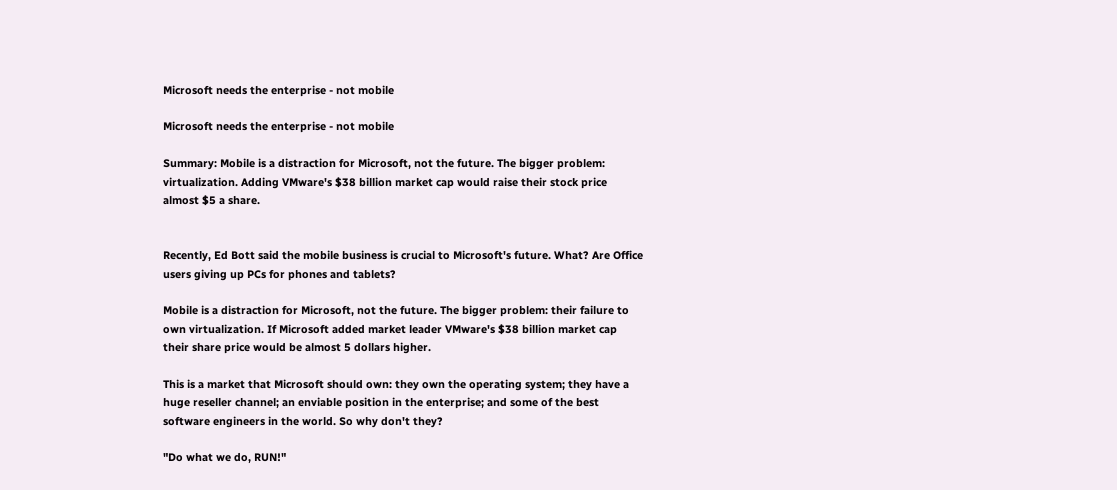Microsoft needs the enterprise - not mobile

Microsoft needs the enterprise - not mobile

Summary: Mobile is a distraction for Microsoft, not the future. The bigger problem: virtualization. Adding VMware's $38 billion market cap would raise their stock price almost $5 a share.


Recently, Ed Bott said the mobile business is crucial to Microsoft's future. What? Are Office users giving up PCs for phones and tablets?

Mobile is a distraction for Microsoft, not the future. The bigger problem: their failure to own virtualization. If Microsoft added market leader VMware's $38 billion market cap their share price would be almost 5 dollars higher.

This is a market that Microsoft should own: they own the operating system; they have a huge reseller channel; an enviable position in the enterprise; and some of the best software engineers in the world. So why don't they?

"Do what we do, RUN!"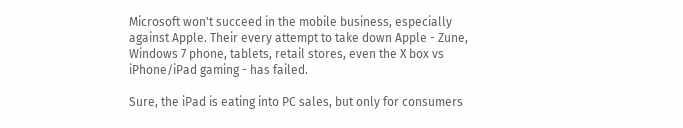Microsoft won't succeed in the mobile business, especially against Apple. Their every attempt to take down Apple - Zune, Windows 7 phone, tablets, retail stores, even the X box vs iPhone/iPad gaming - has failed.

Sure, the iPad is eating into PC sales, but only for consumers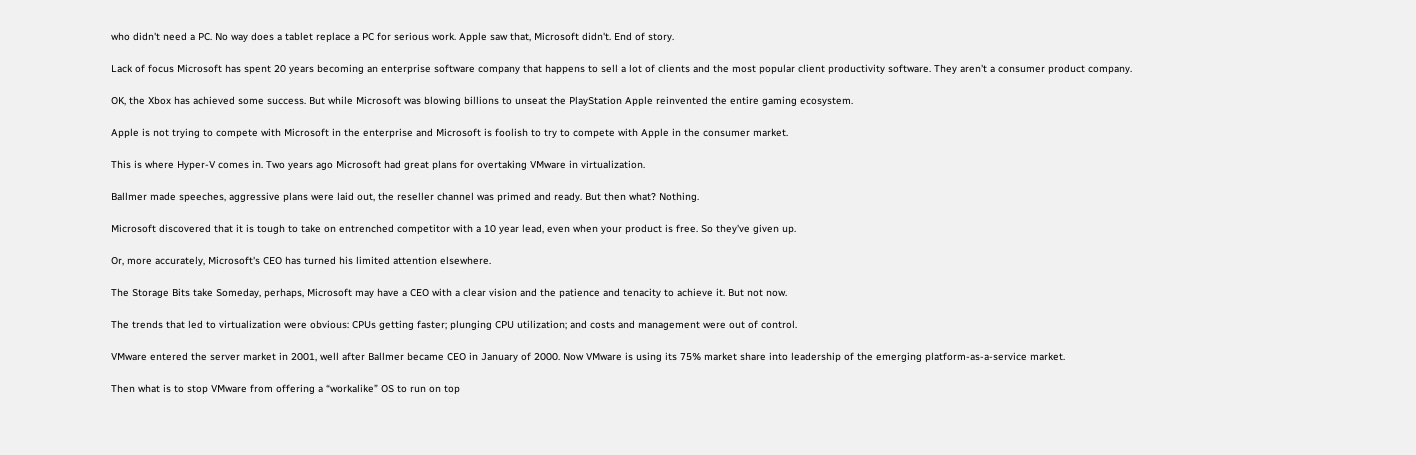who didn't need a PC. No way does a tablet replace a PC for serious work. Apple saw that, Microsoft didn't. End of story.

Lack of focus Microsoft has spent 20 years becoming an enterprise software company that happens to sell a lot of clients and the most popular client productivity software. They aren't a consumer product company.

OK, the Xbox has achieved some success. But while Microsoft was blowing billions to unseat the PlayStation Apple reinvented the entire gaming ecosystem.

Apple is not trying to compete with Microsoft in the enterprise and Microsoft is foolish to try to compete with Apple in the consumer market.

This is where Hyper-V comes in. Two years ago Microsoft had great plans for overtaking VMware in virtualization.

Ballmer made speeches, aggressive plans were laid out, the reseller channel was primed and ready. But then what? Nothing.

Microsoft discovered that it is tough to take on entrenched competitor with a 10 year lead, even when your product is free. So they've given up.

Or, more accurately, Microsoft's CEO has turned his limited attention elsewhere.

The Storage Bits take Someday, perhaps, Microsoft may have a CEO with a clear vision and the patience and tenacity to achieve it. But not now.

The trends that led to virtualization were obvious: CPUs getting faster; plunging CPU utilization; and costs and management were out of control.

VMware entered the server market in 2001, well after Ballmer became CEO in January of 2000. Now VMware is using its 75% market share into leadership of the emerging platform-as-a-service market.

Then what is to stop VMware from offering a “workalike” OS to run on top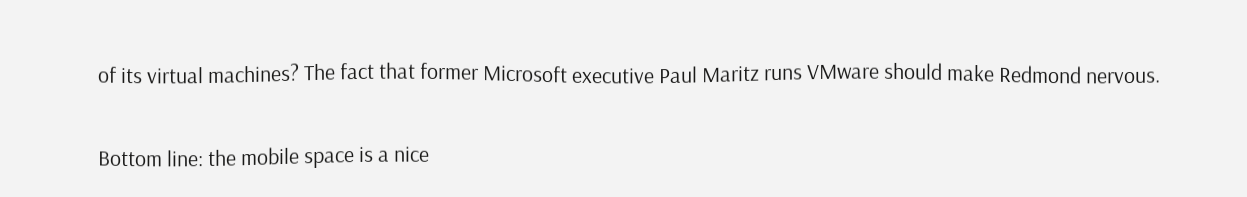of its virtual machines? The fact that former Microsoft executive Paul Maritz runs VMware should make Redmond nervous.

Bottom line: the mobile space is a nice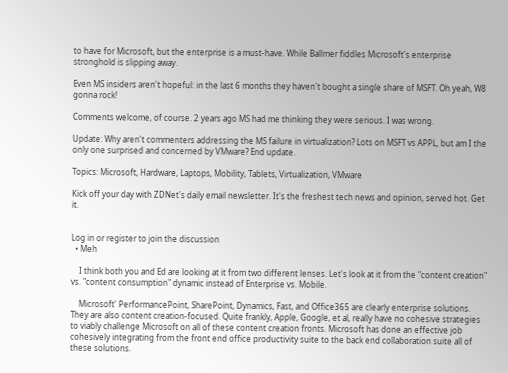to have for Microsoft, but the enterprise is a must-have. While Ballmer fiddles Microsoft's enterprise stronghold is slipping away.

Even MS insiders aren't hopeful: in the last 6 months they haven't bought a single share of MSFT. Oh yeah, W8 gonna rock!

Comments welcome, of course. 2 years ago MS had me thinking they were serious. I was wrong.

Update: Why aren't commenters addressing the MS failure in virtualization? Lots on MSFT vs APPL, but am I the only one surprised and concerned by VMware? End update.

Topics: Microsoft, Hardware, Laptops, Mobility, Tablets, Virtualization, VMware

Kick off your day with ZDNet's daily email newsletter. It's the freshest tech news and opinion, served hot. Get it.


Log in or register to join the discussion
  • Meh

    I think both you and Ed are looking at it from two different lenses. Let's look at it from the "content creation" vs. "content consumption" dynamic instead of Enterprise vs. Mobile.

    Microsoft' PerformancePoint, SharePoint, Dynamics, Fast, and Office365 are clearly enterprise solutions. They are also content creation-focused. Quite frankly, Apple, Google, et al, really have no cohesive strategies to viably challenge Microsoft on all of these content creation fronts. Microsoft has done an effective job cohesively integrating from the front end office productivity suite to the back end collaboration suite all of these solutions.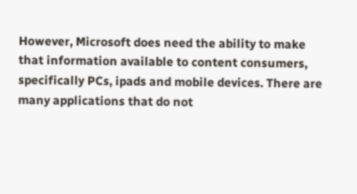However, Microsoft does need the ability to make that information available to content consumers, specifically PCs, ipads and mobile devices. There are many applications that do not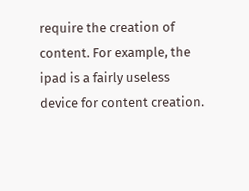require the creation of content. For example, the ipad is a fairly useless device for content creation.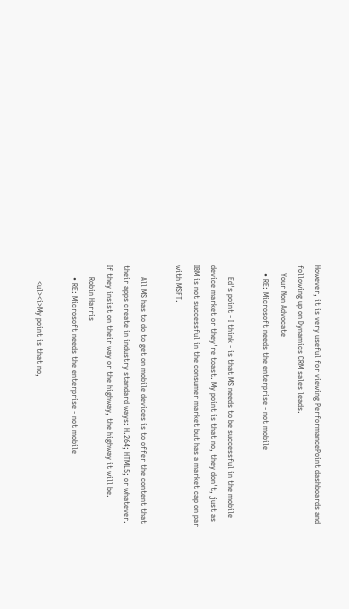However, it is very useful for viewing PerformancePoint dashboards and following up on Dynamics CRM sales leads.
    Your Non Advocate
    • RE: Microsoft needs the enterprise - not mobile

      Ed's point - I think - is that MS needs to be successful in the mobile device market or they're toast. My point is that no, they don't, just as IBM is not successful in the consumer market but has a market cap on par with MSFT.

      All MS has to do to get on mobile devices is to offer the content that their apps create in industry standard ways: H.264; HTML5; or whatever. If they insist on their way or the highway, the highway it will be.
      Robin Harris
      • RE: Microsoft needs the enterprise - not mobile

        <ul><i>My point is that no,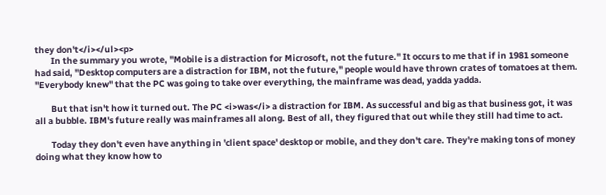they don't</i></ul><p>
        In the summary you wrote, "Mobile is a distraction for Microsoft, not the future." It occurs to me that if in 1981 someone had said, "Desktop computers are a distraction for IBM, not the future," people would have thrown crates of tomatoes at them. "Everybody knew" that the PC was going to take over everything, the mainframe was dead, yadda yadda.

        But that isn't how it turned out. The PC <i>was</i> a distraction for IBM. As successful and big as that business got, it was all a bubble. IBM's future really was mainframes all along. Best of all, they figured that out while they still had time to act.

        Today they don't even have anything in 'client space' desktop or mobile, and they don't care. They're making tons of money doing what they know how to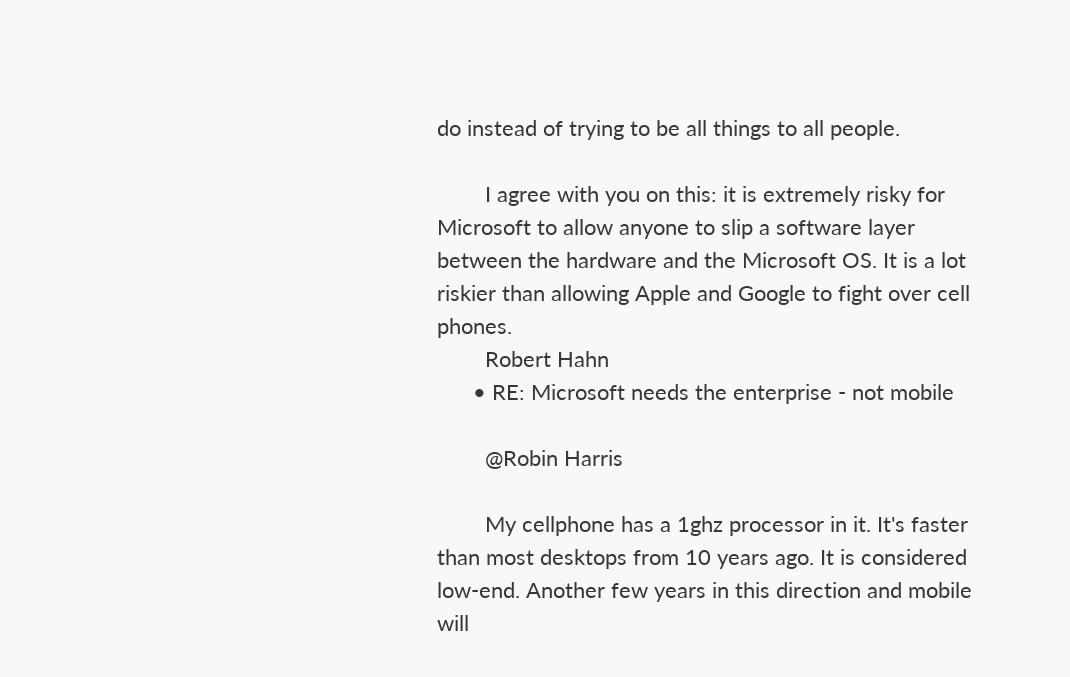do instead of trying to be all things to all people.

        I agree with you on this: it is extremely risky for Microsoft to allow anyone to slip a software layer between the hardware and the Microsoft OS. It is a lot riskier than allowing Apple and Google to fight over cell phones.
        Robert Hahn
      • RE: Microsoft needs the enterprise - not mobile

        @Robin Harris

        My cellphone has a 1ghz processor in it. It's faster than most desktops from 10 years ago. It is considered low-end. Another few years in this direction and mobile will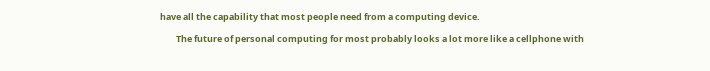have all the capability that most people need from a computing device.

        The future of personal computing for most probably looks a lot more like a cellphone with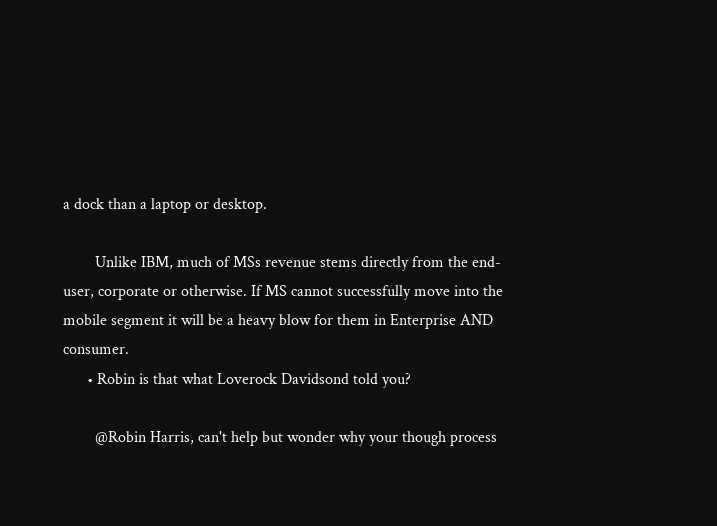a dock than a laptop or desktop.

        Unlike IBM, much of MSs revenue stems directly from the end-user, corporate or otherwise. If MS cannot successfully move into the mobile segment it will be a heavy blow for them in Enterprise AND consumer.
      • Robin is that what Loverock Davidsond told you?

        @Robin Harris, can't help but wonder why your though process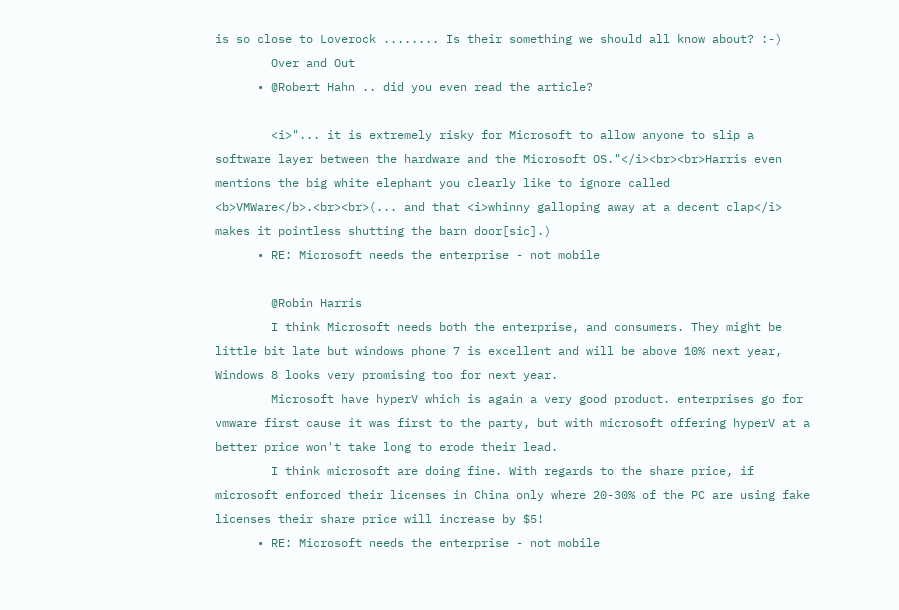is so close to Loverock ........ Is their something we should all know about? :-)
        Over and Out
      • @Robert Hahn .. did you even read the article?

        <i>"... it is extremely risky for Microsoft to allow anyone to slip a software layer between the hardware and the Microsoft OS."</i><br><br>Harris even mentions the big white elephant you clearly like to ignore called <b>VMWare</b>.<br><br>(... and that <i>whinny galloping away at a decent clap</i> makes it pointless shutting the barn door[sic].)
      • RE: Microsoft needs the enterprise - not mobile

        @Robin Harris
        I think Microsoft needs both the enterprise, and consumers. They might be little bit late but windows phone 7 is excellent and will be above 10% next year, Windows 8 looks very promising too for next year.
        Microsoft have hyperV which is again a very good product. enterprises go for vmware first cause it was first to the party, but with microsoft offering hyperV at a better price won't take long to erode their lead.
        I think microsoft are doing fine. With regards to the share price, if microsoft enforced their licenses in China only where 20-30% of the PC are using fake licenses their share price will increase by $5!
      • RE: Microsoft needs the enterprise - not mobile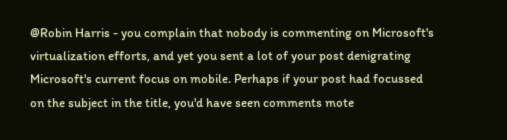@Robin Harris - you complain that nobody is commenting on Microsoft's virtualization efforts, and yet you sent a lot of your post denigrating Microsoft's current focus on mobile. Perhaps if your post had focussed on the subject in the title, you'd have seen comments mote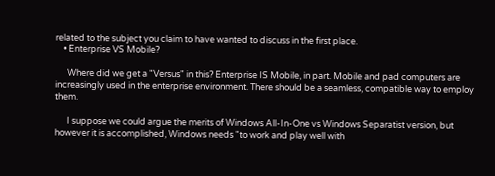related to the subject you claim to have wanted to discuss in the first place.
    • Enterprise VS Mobile?

      Where did we get a "Versus" in this? Enterprise IS Mobile, in part. Mobile and pad computers are increasingly used in the enterprise environment. There should be a seamless, compatible way to employ them.

      I suppose we could argue the merits of Windows All-In-One vs Windows Separatist version, but however it is accomplished, Windows needs "to work and play well with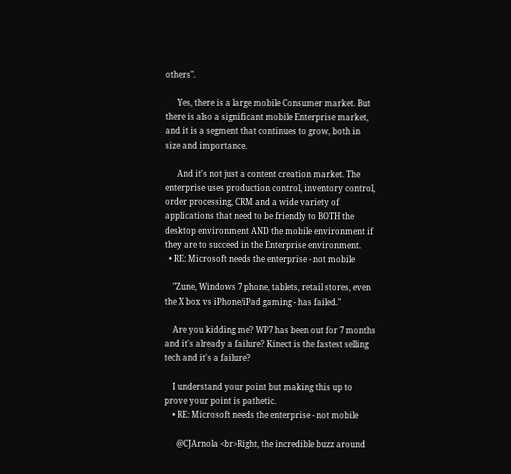others".

      Yes, there is a large mobile Consumer market. But there is also a significant mobile Enterprise market, and it is a segment that continues to grow, both in size and importance.

      And it's not just a content creation market. The enterprise uses production control, inventory control, order processing, CRM and a wide variety of applications that need to be friendly to BOTH the desktop environment AND the mobile environment if they are to succeed in the Enterprise environment.
  • RE: Microsoft needs the enterprise - not mobile

    "Zune, Windows 7 phone, tablets, retail stores, even the X box vs iPhone/iPad gaming - has failed."

    Are you kidding me? WP7 has been out for 7 months and it's already a failure? Kinect is the fastest selling tech and it's a failure?

    I understand your point but making this up to prove your point is pathetic.
    • RE: Microsoft needs the enterprise - not mobile

      @CJArnola <br>Right, the incredible buzz around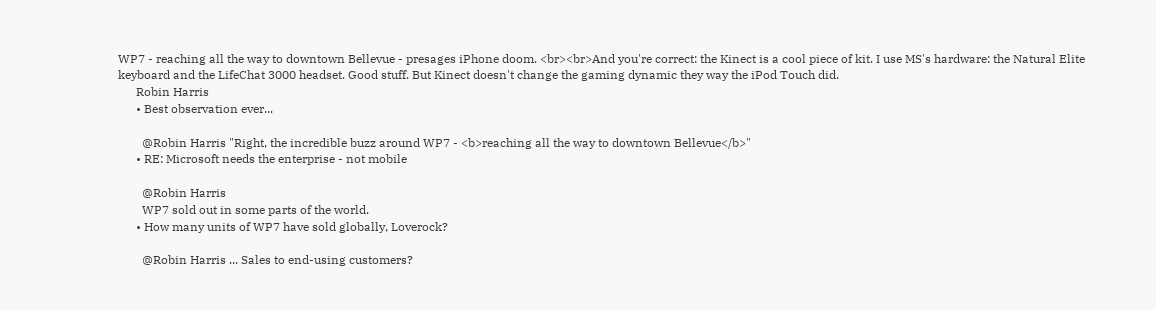WP7 - reaching all the way to downtown Bellevue - presages iPhone doom. <br><br>And you're correct: the Kinect is a cool piece of kit. I use MS's hardware: the Natural Elite keyboard and the LifeChat 3000 headset. Good stuff. But Kinect doesn't change the gaming dynamic they way the iPod Touch did.
      Robin Harris
      • Best observation ever...

        @Robin Harris "Right, the incredible buzz around WP7 - <b>reaching all the way to downtown Bellevue</b>"
      • RE: Microsoft needs the enterprise - not mobile

        @Robin Harris
        WP7 sold out in some parts of the world.
      • How many units of WP7 have sold globally, Loverock?

        @Robin Harris ... Sales to end-using customers?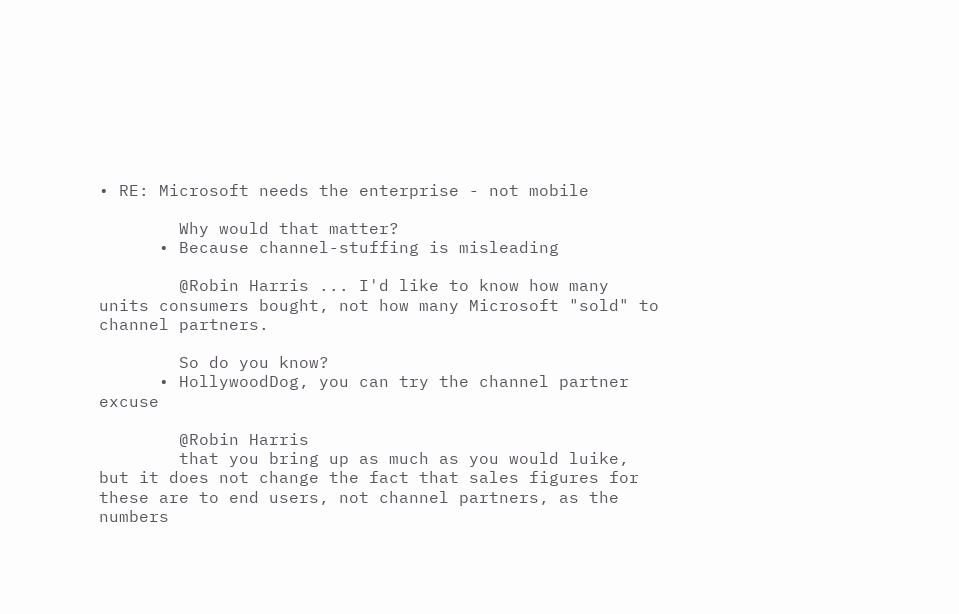• RE: Microsoft needs the enterprise - not mobile

        Why would that matter?
      • Because channel-stuffing is misleading

        @Robin Harris ... I'd like to know how many units consumers bought, not how many Microsoft "sold" to channel partners.

        So do you know?
      • HollywoodDog, you can try the channel partner excuse

        @Robin Harris
        that you bring up as much as you would luike, but it does not change the fact that sales figures for these are to end users, not channel partners, as the numbers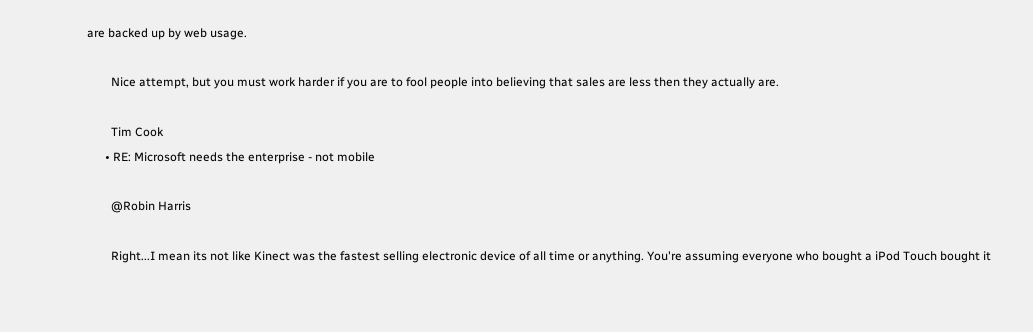are backed up by web usage.

        Nice attempt, but you must work harder if you are to fool people into believing that sales are less then they actually are.

        Tim Cook
      • RE: Microsoft needs the enterprise - not mobile

        @Robin Harris

        Right...I mean its not like Kinect was the fastest selling electronic device of all time or anything. You're assuming everyone who bought a iPod Touch bought it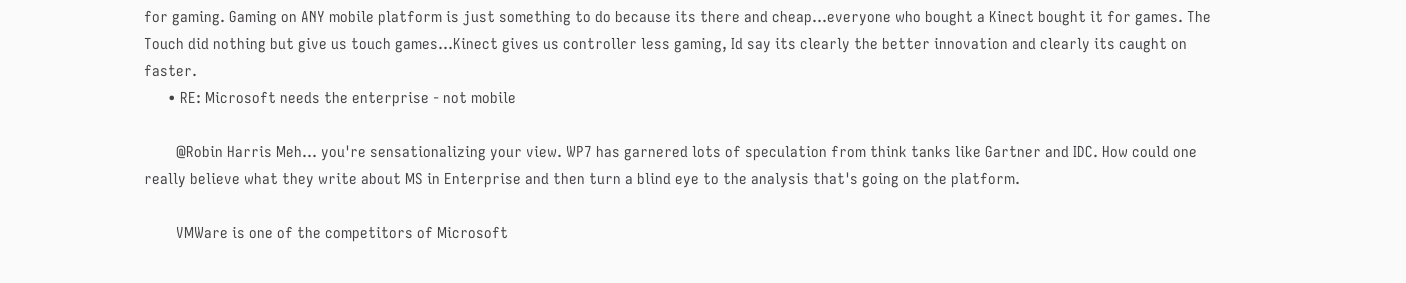for gaming. Gaming on ANY mobile platform is just something to do because its there and cheap...everyone who bought a Kinect bought it for games. The Touch did nothing but give us touch games...Kinect gives us controller less gaming, Id say its clearly the better innovation and clearly its caught on faster.
      • RE: Microsoft needs the enterprise - not mobile

        @Robin Harris Meh... you're sensationalizing your view. WP7 has garnered lots of speculation from think tanks like Gartner and IDC. How could one really believe what they write about MS in Enterprise and then turn a blind eye to the analysis that's going on the platform.

        VMWare is one of the competitors of Microsoft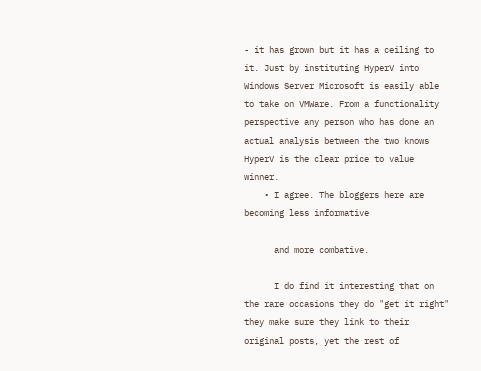- it has grown but it has a ceiling to it. Just by instituting HyperV into Windows Server Microsoft is easily able to take on VMWare. From a functionality perspective any person who has done an actual analysis between the two knows HyperV is the clear price to value winner.
    • I agree. The bloggers here are becoming less informative

      and more combative.

      I do find it interesting that on the rare occasions they do "get it right" they make sure they link to their original posts, yet the rest of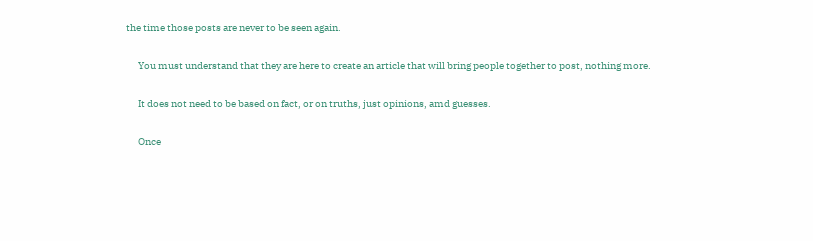the time those posts are never to be seen again.

      You must understand that they are here to create an article that will bring people together to post, nothing more.

      It does not need to be based on fact, or on truths, just opinions, amd guesses.

      Once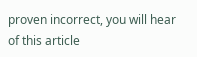proven incorrect, you will hear of this article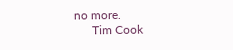no more.
      Tim Cook